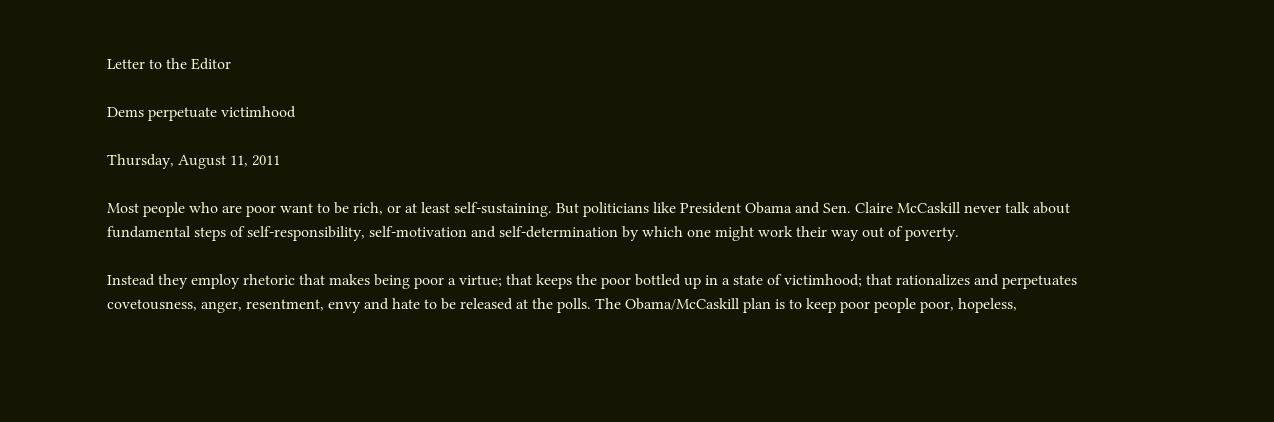Letter to the Editor

Dems perpetuate victimhood

Thursday, August 11, 2011

Most people who are poor want to be rich, or at least self-sustaining. But politicians like President Obama and Sen. Claire McCaskill never talk about fundamental steps of self-responsibility, self-motivation and self-determination by which one might work their way out of poverty.

Instead they employ rhetoric that makes being poor a virtue; that keeps the poor bottled up in a state of victimhood; that rationalizes and perpetuates covetousness, anger, resentment, envy and hate to be released at the polls. The Obama/McCaskill plan is to keep poor people poor, hopeless,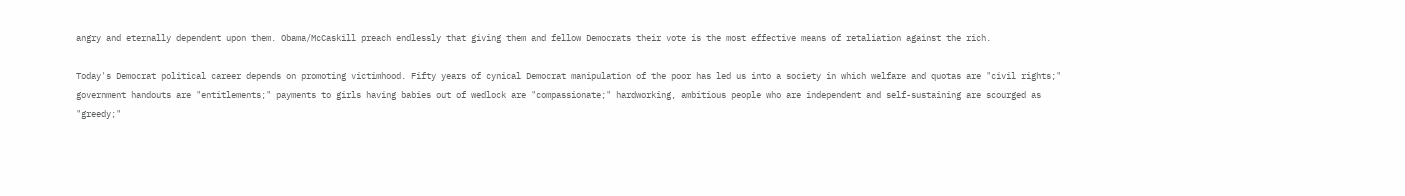angry and eternally dependent upon them. Obama/McCaskill preach endlessly that giving them and fellow Democrats their vote is the most effective means of retaliation against the rich.

Today's Democrat political career depends on promoting victimhood. Fifty years of cynical Democrat manipulation of the poor has led us into a society in which welfare and quotas are "civil rights;" government handouts are "entitlements;" payments to girls having babies out of wedlock are "compassionate;" hardworking, ambitious people who are independent and self-sustaining are scourged as "greedy;"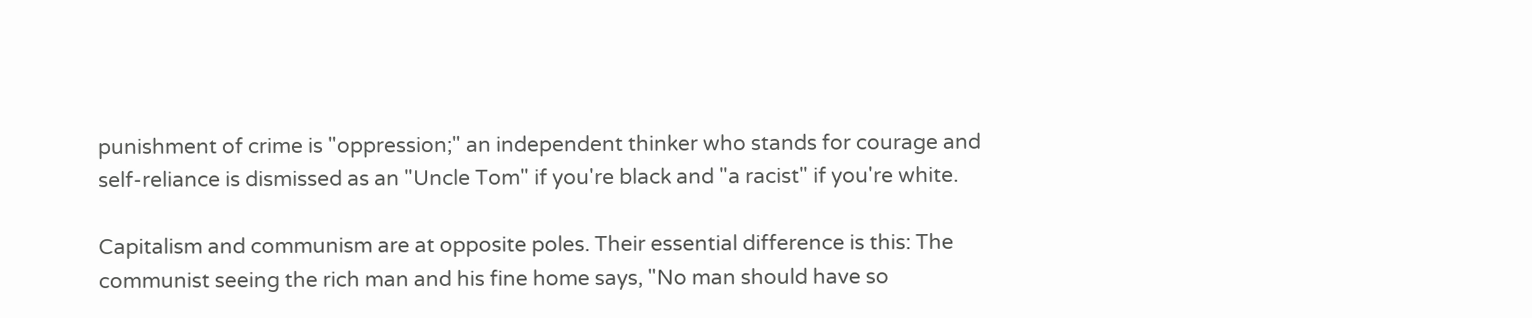punishment of crime is "oppression;" an independent thinker who stands for courage and self-reliance is dismissed as an "Uncle Tom" if you're black and "a racist" if you're white.

Capitalism and communism are at opposite poles. Their essential difference is this: The communist seeing the rich man and his fine home says, "No man should have so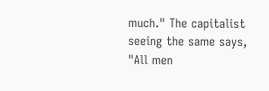much." The capitalist seeing the same says, "All men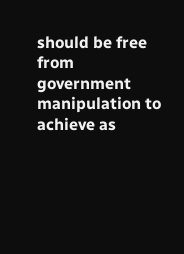should be free from government manipulation to achieve as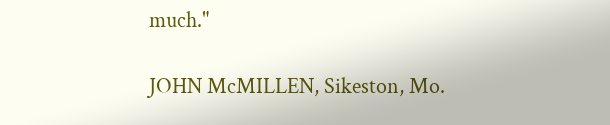much."

JOHN McMILLEN, Sikeston, Mo.